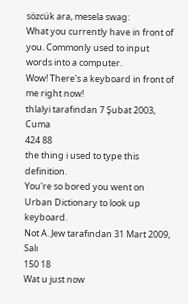sözcük ara, mesela swag:
What you currently have in front of you. Commonly used to input words into a computer.
Wow! There's a keyboard in front of me right now!
thlalyi tarafından 7 Şubat 2003, Cuma
424 88
the thing i used to type this definition.
You're so bored you went on Urban Dictionary to look up keyboard.
Not A. Jew tarafından 31 Mart 2009, Salı
150 18
Wat u just now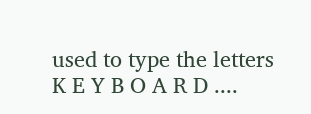used to type the letters K E Y B O A R D ....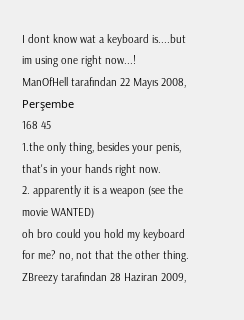I dont know wat a keyboard is....but im using one right now...!
ManOfHell tarafından 22 Mayıs 2008, Perşembe
168 45
1.the only thing, besides your penis, that's in your hands right now.
2. apparently it is a weapon (see the movie WANTED)
oh bro could you hold my keyboard for me? no, not that the other thing.
ZBreezy tarafından 28 Haziran 2009,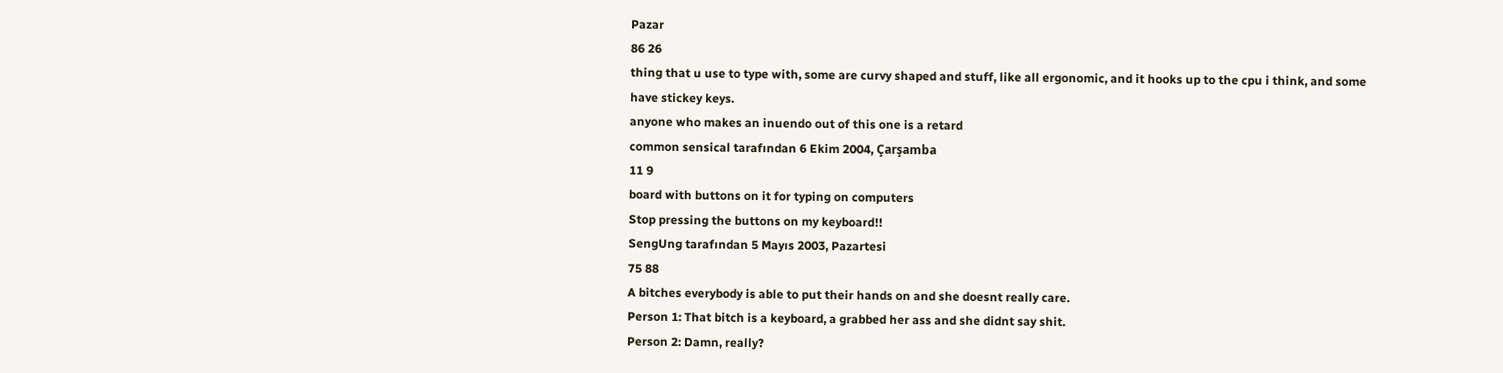Pazar
86 26
thing that u use to type with, some are curvy shaped and stuff, like all ergonomic, and it hooks up to the cpu i think, and some have stickey keys.
anyone who makes an inuendo out of this one is a retard
common sensical tarafından 6 Ekim 2004, Çarşamba
11 9
board with buttons on it for typing on computers
Stop pressing the buttons on my keyboard!!
SengUng tarafından 5 Mayıs 2003, Pazartesi
75 88
A bitches everybody is able to put their hands on and she doesnt really care.
Person 1: That bitch is a keyboard, a grabbed her ass and she didnt say shit.
Person 2: Damn, really?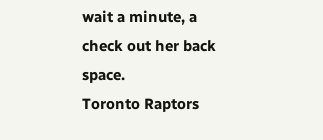wait a minute, a check out her back space.
Toronto Raptors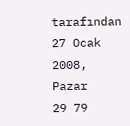tarafından 27 Ocak 2008, Pazar
29 79